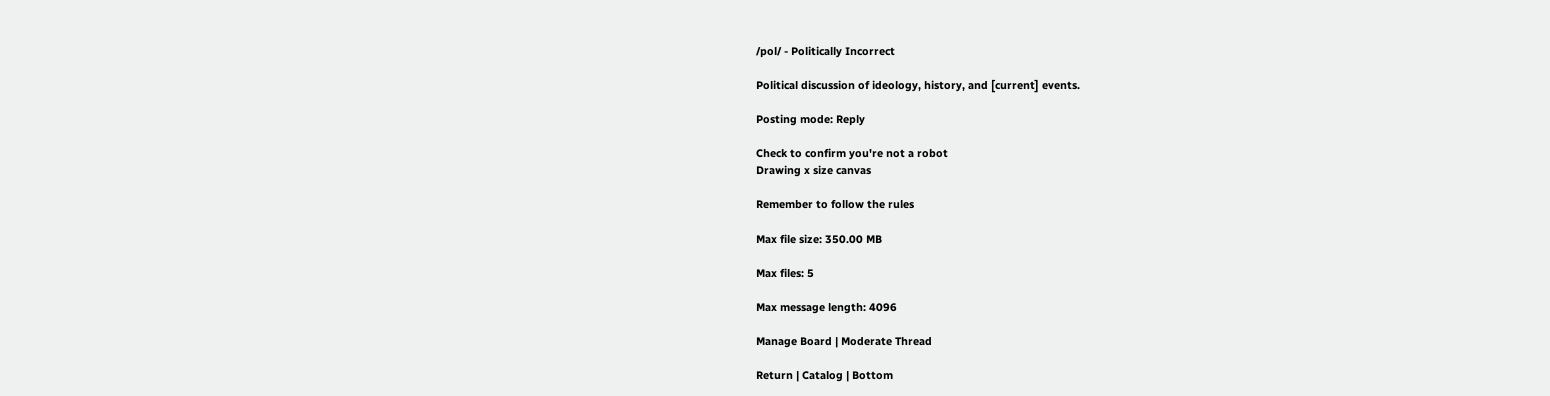/pol/ - Politically Incorrect

Political discussion of ideology, history, and [current] events.

Posting mode: Reply

Check to confirm you're not a robot
Drawing x size canvas

Remember to follow the rules

Max file size: 350.00 MB

Max files: 5

Max message length: 4096

Manage Board | Moderate Thread

Return | Catalog | Bottom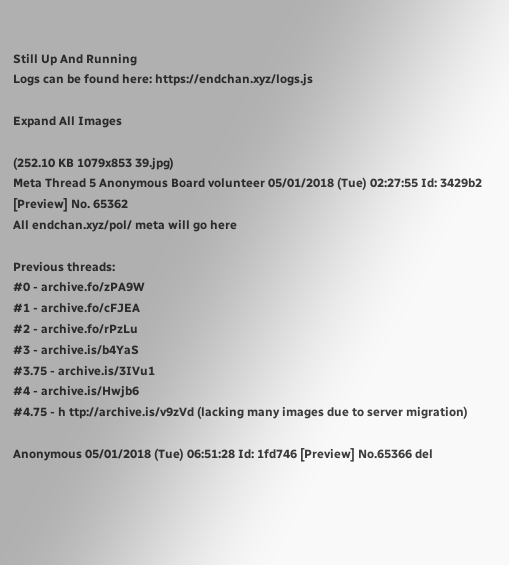Still Up And Running
Logs can be found here: https://endchan.xyz/logs.js

Expand All Images

(252.10 KB 1079x853 39.jpg)
Meta Thread 5 Anonymous Board volunteer 05/01/2018 (Tue) 02:27:55 Id: 3429b2 [Preview] No. 65362
All endchan.xyz/pol/ meta will go here

Previous threads:
#0 - archive.fo/zPA9W
#1 - archive.fo/cFJEA
#2 - archive.fo/rPzLu
#3 - archive.is/b4YaS
#3.75 - archive.is/3IVu1
#4 - archive.is/Hwjb6
#4.75 - h ttp://archive.is/v9zVd (lacking many images due to server migration)

Anonymous 05/01/2018 (Tue) 06:51:28 Id: 1fd746 [Preview] No.65366 del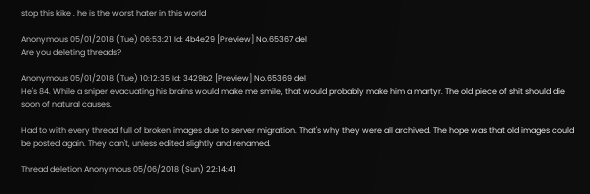stop this kike . he is the worst hater in this world

Anonymous 05/01/2018 (Tue) 06:53:21 Id: 4b4e29 [Preview] No.65367 del
Are you deleting threads?

Anonymous 05/01/2018 (Tue) 10:12:35 Id: 3429b2 [Preview] No.65369 del
He's 84. While a sniper evacuating his brains would make me smile, that would probably make him a martyr. The old piece of shit should die soon of natural causes.

Had to with every thread full of broken images due to server migration. That's why they were all archived. The hope was that old images could be posted again. They can't, unless edited slightly and renamed.

Thread deletion Anonymous 05/06/2018 (Sun) 22:14:41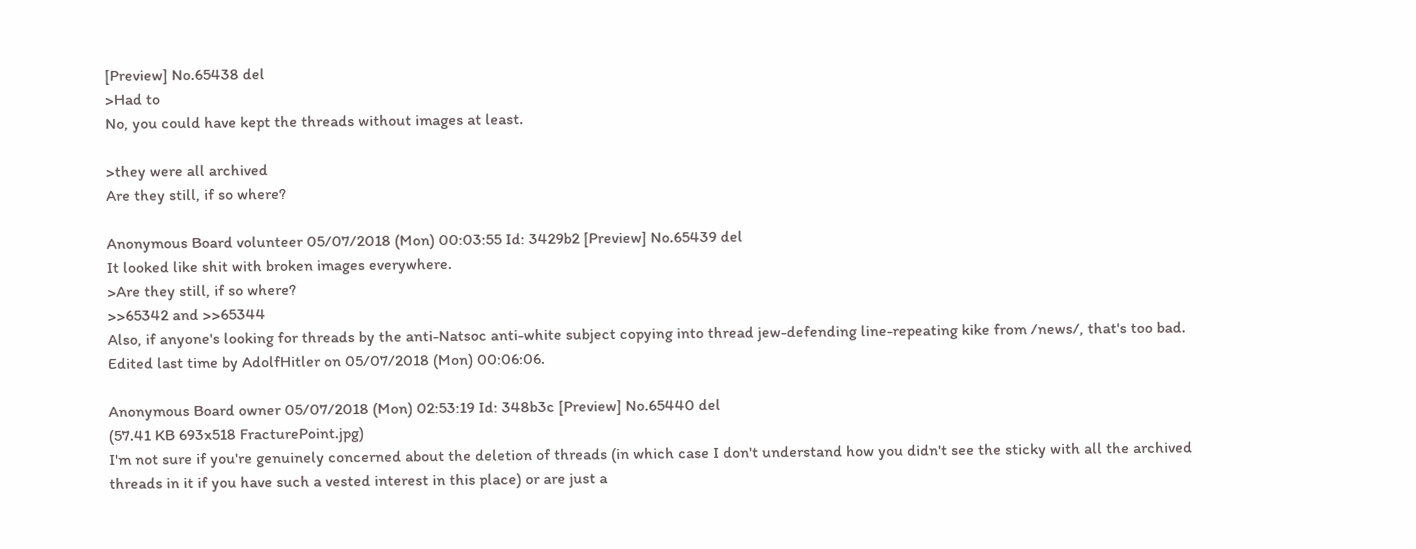[Preview] No.65438 del
>Had to
No, you could have kept the threads without images at least.

>they were all archived
Are they still, if so where?

Anonymous Board volunteer 05/07/2018 (Mon) 00:03:55 Id: 3429b2 [Preview] No.65439 del
It looked like shit with broken images everywhere.
>Are they still, if so where?
>>65342 and >>65344
Also, if anyone's looking for threads by the anti-Natsoc anti-white subject copying into thread jew-defending line-repeating kike from /news/, that's too bad.
Edited last time by AdolfHitler on 05/07/2018 (Mon) 00:06:06.

Anonymous Board owner 05/07/2018 (Mon) 02:53:19 Id: 348b3c [Preview] No.65440 del
(57.41 KB 693x518 FracturePoint.jpg)
I'm not sure if you're genuinely concerned about the deletion of threads (in which case I don't understand how you didn't see the sticky with all the archived threads in it if you have such a vested interest in this place) or are just a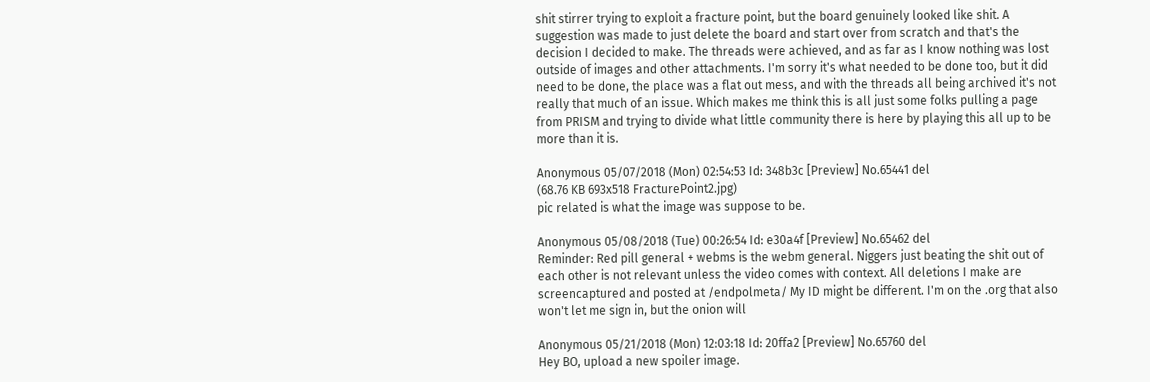shit stirrer trying to exploit a fracture point, but the board genuinely looked like shit. A suggestion was made to just delete the board and start over from scratch and that's the decision I decided to make. The threads were achieved, and as far as I know nothing was lost outside of images and other attachments. I'm sorry it's what needed to be done too, but it did need to be done, the place was a flat out mess, and with the threads all being archived it's not really that much of an issue. Which makes me think this is all just some folks pulling a page from PRISM and trying to divide what little community there is here by playing this all up to be more than it is.

Anonymous 05/07/2018 (Mon) 02:54:53 Id: 348b3c [Preview] No.65441 del
(68.76 KB 693x518 FracturePoint2.jpg)
pic related is what the image was suppose to be.

Anonymous 05/08/2018 (Tue) 00:26:54 Id: e30a4f [Preview] No.65462 del
Reminder: Red pill general + webms is the webm general. Niggers just beating the shit out of each other is not relevant unless the video comes with context. All deletions I make are screencaptured and posted at /endpolmeta/ My ID might be different. I'm on the .org that also won't let me sign in, but the onion will

Anonymous 05/21/2018 (Mon) 12:03:18 Id: 20ffa2 [Preview] No.65760 del
Hey BO, upload a new spoiler image.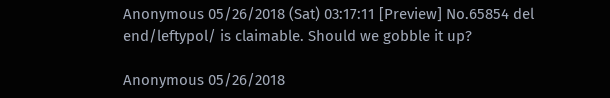Anonymous 05/26/2018 (Sat) 03:17:11 [Preview] No.65854 del
end/leftypol/ is claimable. Should we gobble it up?

Anonymous 05/26/2018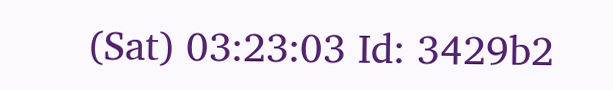(Sat) 03:23:03 Id: 3429b2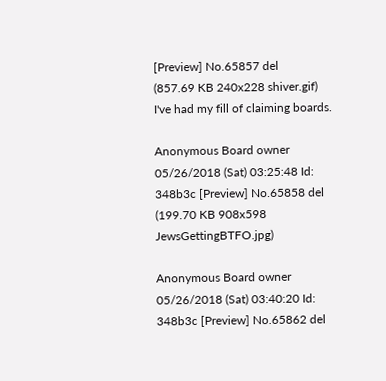[Preview] No.65857 del
(857.69 KB 240x228 shiver.gif)
I've had my fill of claiming boards.

Anonymous Board owner 05/26/2018 (Sat) 03:25:48 Id: 348b3c [Preview] No.65858 del
(199.70 KB 908x598 JewsGettingBTFO.jpg)

Anonymous Board owner 05/26/2018 (Sat) 03:40:20 Id: 348b3c [Preview] No.65862 del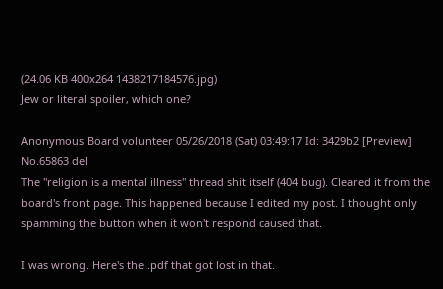(24.06 KB 400x264 1438217184576.jpg)
Jew or literal spoiler, which one?

Anonymous Board volunteer 05/26/2018 (Sat) 03:49:17 Id: 3429b2 [Preview] No.65863 del
The "religion is a mental illness" thread shit itself (404 bug). Cleared it from the board's front page. This happened because I edited my post. I thought only spamming the button when it won't respond caused that.

I was wrong. Here's the .pdf that got lost in that.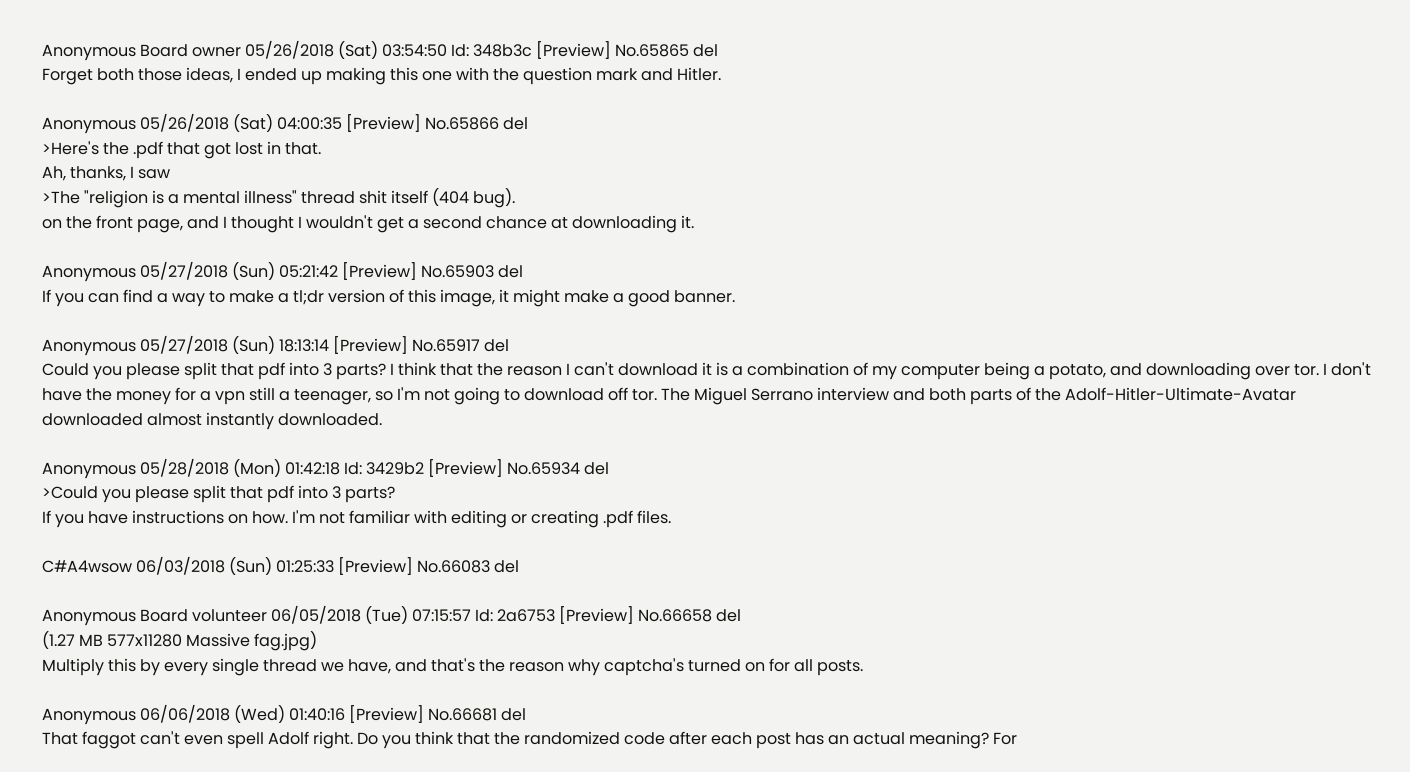Anonymous Board owner 05/26/2018 (Sat) 03:54:50 Id: 348b3c [Preview] No.65865 del
Forget both those ideas, I ended up making this one with the question mark and Hitler.

Anonymous 05/26/2018 (Sat) 04:00:35 [Preview] No.65866 del
>Here's the .pdf that got lost in that.
Ah, thanks, I saw
>The "religion is a mental illness" thread shit itself (404 bug).
on the front page, and I thought I wouldn't get a second chance at downloading it.

Anonymous 05/27/2018 (Sun) 05:21:42 [Preview] No.65903 del
If you can find a way to make a tl;dr version of this image, it might make a good banner.

Anonymous 05/27/2018 (Sun) 18:13:14 [Preview] No.65917 del
Could you please split that pdf into 3 parts? I think that the reason I can't download it is a combination of my computer being a potato, and downloading over tor. I don't have the money for a vpn still a teenager, so I'm not going to download off tor. The Miguel Serrano interview and both parts of the Adolf-Hitler-Ultimate-Avatar downloaded almost instantly downloaded.

Anonymous 05/28/2018 (Mon) 01:42:18 Id: 3429b2 [Preview] No.65934 del
>Could you please split that pdf into 3 parts?
If you have instructions on how. I'm not familiar with editing or creating .pdf files.

C#A4wsow 06/03/2018 (Sun) 01:25:33 [Preview] No.66083 del

Anonymous Board volunteer 06/05/2018 (Tue) 07:15:57 Id: 2a6753 [Preview] No.66658 del
(1.27 MB 577x11280 Massive fag.jpg)
Multiply this by every single thread we have, and that's the reason why captcha's turned on for all posts.

Anonymous 06/06/2018 (Wed) 01:40:16 [Preview] No.66681 del
That faggot can't even spell Adolf right. Do you think that the randomized code after each post has an actual meaning? For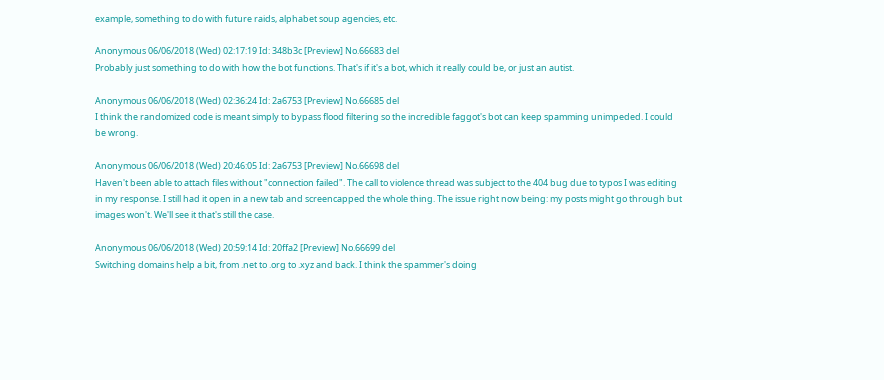example, something to do with future raids, alphabet soup agencies, etc.

Anonymous 06/06/2018 (Wed) 02:17:19 Id: 348b3c [Preview] No.66683 del
Probably just something to do with how the bot functions. That's if it's a bot, which it really could be, or just an autist.

Anonymous 06/06/2018 (Wed) 02:36:24 Id: 2a6753 [Preview] No.66685 del
I think the randomized code is meant simply to bypass flood filtering so the incredible faggot's bot can keep spamming unimpeded. I could be wrong.

Anonymous 06/06/2018 (Wed) 20:46:05 Id: 2a6753 [Preview] No.66698 del
Haven't been able to attach files without "connection failed". The call to violence thread was subject to the 404 bug due to typos I was editing in my response. I still had it open in a new tab and screencapped the whole thing. The issue right now being: my posts might go through but images won't. We'll see it that's still the case.

Anonymous 06/06/2018 (Wed) 20:59:14 Id: 20ffa2 [Preview] No.66699 del
Switching domains help a bit, from .net to .org to .xyz and back. I think the spammer's doing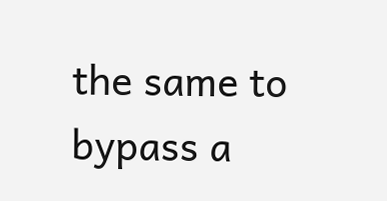the same to bypass a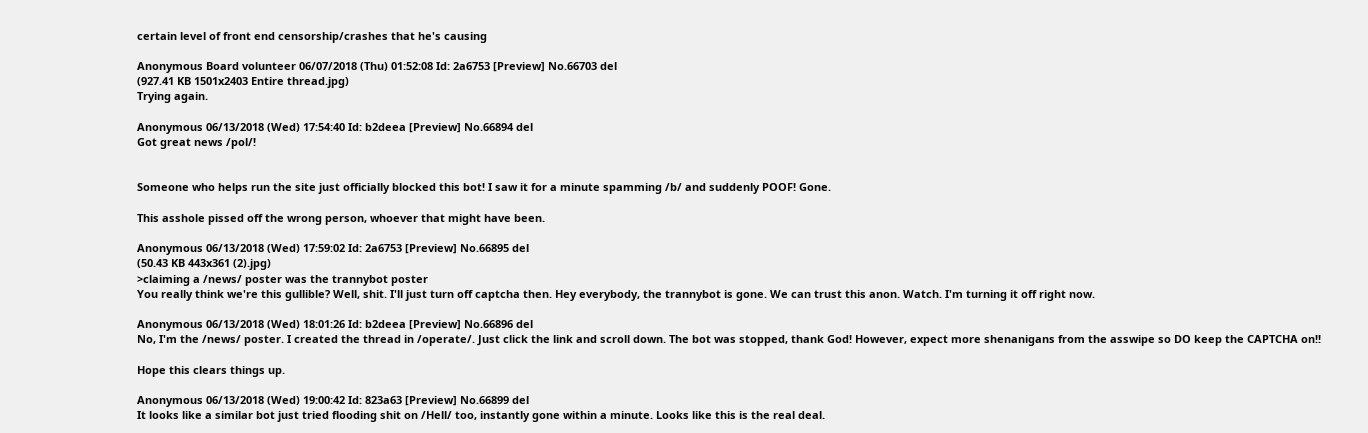certain level of front end censorship/crashes that he's causing

Anonymous Board volunteer 06/07/2018 (Thu) 01:52:08 Id: 2a6753 [Preview] No.66703 del
(927.41 KB 1501x2403 Entire thread.jpg)
Trying again.

Anonymous 06/13/2018 (Wed) 17:54:40 Id: b2deea [Preview] No.66894 del
Got great news /pol/!


Someone who helps run the site just officially blocked this bot! I saw it for a minute spamming /b/ and suddenly POOF! Gone.

This asshole pissed off the wrong person, whoever that might have been.

Anonymous 06/13/2018 (Wed) 17:59:02 Id: 2a6753 [Preview] No.66895 del
(50.43 KB 443x361 (2).jpg)
>claiming a /news/ poster was the trannybot poster
You really think we're this gullible? Well, shit. I'll just turn off captcha then. Hey everybody, the trannybot is gone. We can trust this anon. Watch. I'm turning it off right now.

Anonymous 06/13/2018 (Wed) 18:01:26 Id: b2deea [Preview] No.66896 del
No, I'm the /news/ poster. I created the thread in /operate/. Just click the link and scroll down. The bot was stopped, thank God! However, expect more shenanigans from the asswipe so DO keep the CAPTCHA on!!

Hope this clears things up.

Anonymous 06/13/2018 (Wed) 19:00:42 Id: 823a63 [Preview] No.66899 del
It looks like a similar bot just tried flooding shit on /Hell/ too, instantly gone within a minute. Looks like this is the real deal.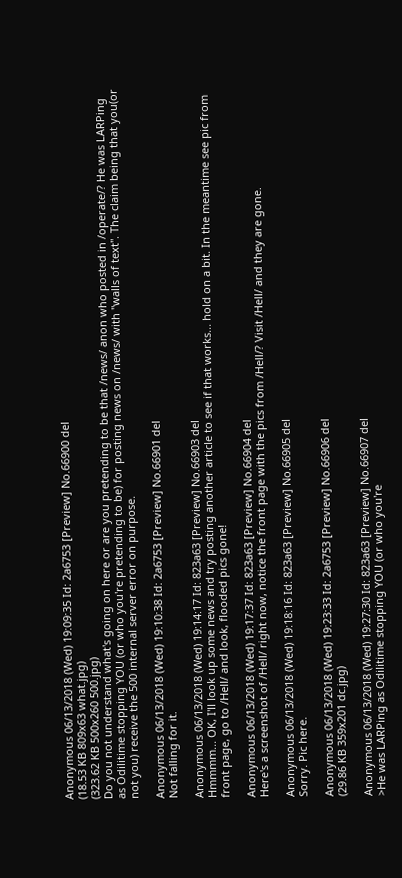Anonymous 06/13/2018 (Wed) 19:09:35 Id: 2a6753 [Preview] No.66900 del
(18.53 KB 809x63 what.jpg)
(323.62 KB 500x260 500.jpg)
Do you not understand what's going on here or are you pretending to be that /news/ anon who posted in /operate/? He was LARPing as Odilitime stopping YOU (or who you're pretending to be) for posting news on /news/ with "walls of text". The claim being that you(or not you) receive the 500 internal server error on purpose.

Anonymous 06/13/2018 (Wed) 19:10:38 Id: 2a6753 [Preview] No.66901 del
Not falling for it.

Anonymous 06/13/2018 (Wed) 19:14:17 Id: 823a63 [Preview] No.66903 del
Hmmmm... OK, I'll look up some news and try posting another article to see if that works... hold on a bit. In the meantime see pic from front page, go to /Hell/ and look, flooded pics gone!

Anonymous 06/13/2018 (Wed) 19:17:37 Id: 823a63 [Preview] No.66904 del
Here's a screenshot of /Hell/ right now, notice the front page with the pics from /Hell/? Visit /Hell/ and they are gone.

Anonymous 06/13/2018 (Wed) 19:18:16 Id: 823a63 [Preview] No.66905 del
Sorry. Pic here.

Anonymous 06/13/2018 (Wed) 19:23:33 Id: 2a6753 [Preview] No.66906 del
(29.86 KB 359x201 dc.jpg)

Anonymous 06/13/2018 (Wed) 19:27:30 Id: 823a63 [Preview] No.66907 del
>He was LARPing as Odilitime stopping YOU (or who you're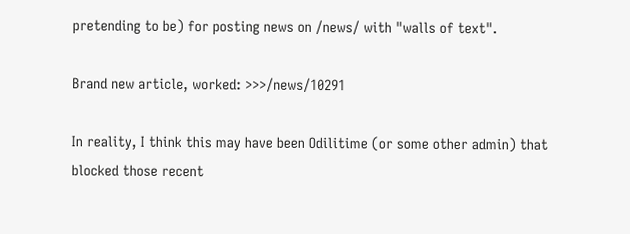pretending to be) for posting news on /news/ with "walls of text".

Brand new article, worked: >>>/news/10291

In reality, I think this may have been Odilitime (or some other admin) that blocked those recent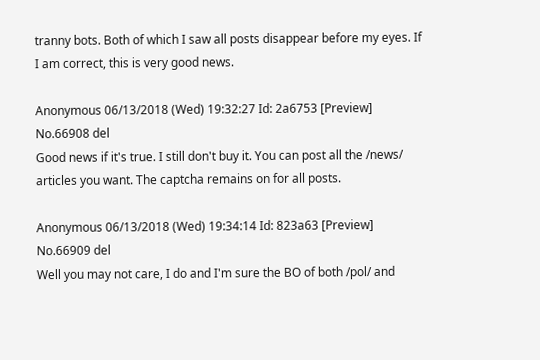tranny bots. Both of which I saw all posts disappear before my eyes. If I am correct, this is very good news.

Anonymous 06/13/2018 (Wed) 19:32:27 Id: 2a6753 [Preview] No.66908 del
Good news if it's true. I still don't buy it. You can post all the /news/ articles you want. The captcha remains on for all posts.

Anonymous 06/13/2018 (Wed) 19:34:14 Id: 823a63 [Preview] No.66909 del
Well you may not care, I do and I'm sure the BO of both /pol/ and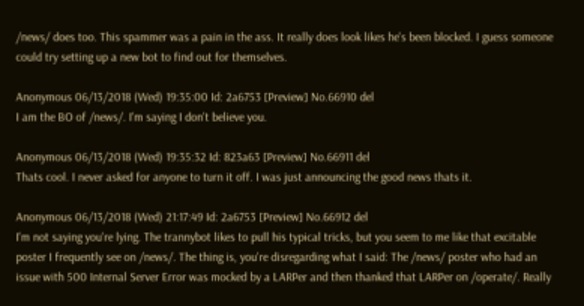/news/ does too. This spammer was a pain in the ass. It really does look likes he's been blocked. I guess someone could try setting up a new bot to find out for themselves.

Anonymous 06/13/2018 (Wed) 19:35:00 Id: 2a6753 [Preview] No.66910 del
I am the BO of /news/. I'm saying I don't believe you.

Anonymous 06/13/2018 (Wed) 19:35:32 Id: 823a63 [Preview] No.66911 del
Thats cool. I never asked for anyone to turn it off. I was just announcing the good news thats it.

Anonymous 06/13/2018 (Wed) 21:17:49 Id: 2a6753 [Preview] No.66912 del
I'm not saying you're lying. The trannybot likes to pull his typical tricks, but you seem to me like that excitable poster I frequently see on /news/. The thing is, you're disregarding what I said: The /news/ poster who had an issue with 500 Internal Server Error was mocked by a LARPer and then thanked that LARPer on /operate/. Really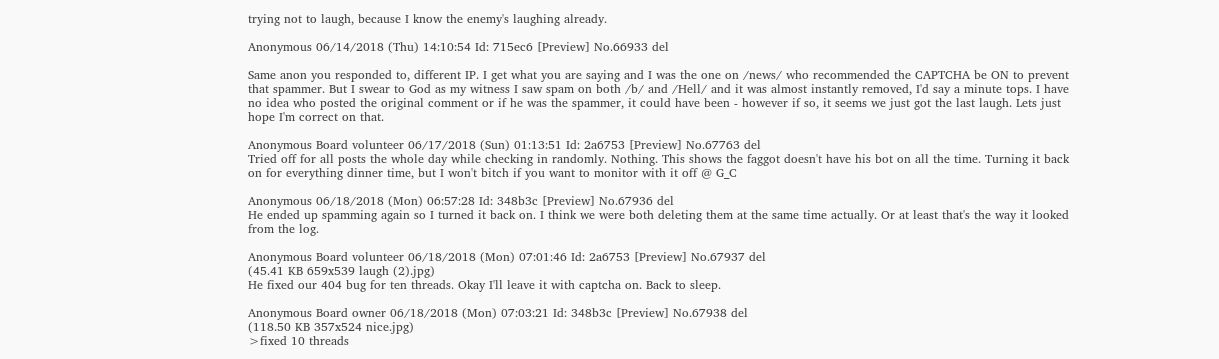trying not to laugh, because I know the enemy's laughing already.

Anonymous 06/14/2018 (Thu) 14:10:54 Id: 715ec6 [Preview] No.66933 del

Same anon you responded to, different IP. I get what you are saying and I was the one on /news/ who recommended the CAPTCHA be ON to prevent that spammer. But I swear to God as my witness I saw spam on both /b/ and /Hell/ and it was almost instantly removed, I'd say a minute tops. I have no idea who posted the original comment or if he was the spammer, it could have been - however if so, it seems we just got the last laugh. Lets just hope I'm correct on that.

Anonymous Board volunteer 06/17/2018 (Sun) 01:13:51 Id: 2a6753 [Preview] No.67763 del
Tried off for all posts the whole day while checking in randomly. Nothing. This shows the faggot doesn't have his bot on all the time. Turning it back on for everything dinner time, but I won't bitch if you want to monitor with it off @ G_C

Anonymous 06/18/2018 (Mon) 06:57:28 Id: 348b3c [Preview] No.67936 del
He ended up spamming again so I turned it back on. I think we were both deleting them at the same time actually. Or at least that's the way it looked from the log.

Anonymous Board volunteer 06/18/2018 (Mon) 07:01:46 Id: 2a6753 [Preview] No.67937 del
(45.41 KB 659x539 laugh (2).jpg)
He fixed our 404 bug for ten threads. Okay I'll leave it with captcha on. Back to sleep.

Anonymous Board owner 06/18/2018 (Mon) 07:03:21 Id: 348b3c [Preview] No.67938 del
(118.50 KB 357x524 nice.jpg)
>fixed 10 threads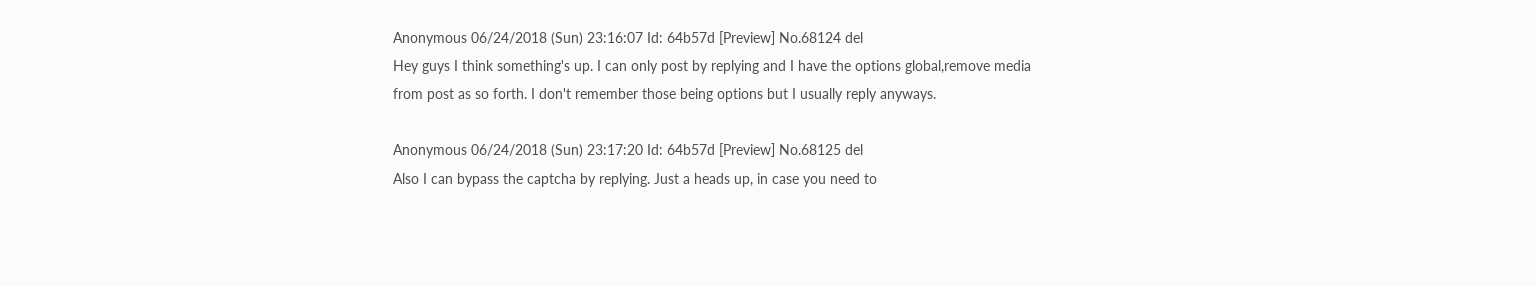Anonymous 06/24/2018 (Sun) 23:16:07 Id: 64b57d [Preview] No.68124 del
Hey guys I think something's up. I can only post by replying and I have the options global,remove media from post as so forth. I don't remember those being options but I usually reply anyways.

Anonymous 06/24/2018 (Sun) 23:17:20 Id: 64b57d [Preview] No.68125 del
Also I can bypass the captcha by replying. Just a heads up, in case you need to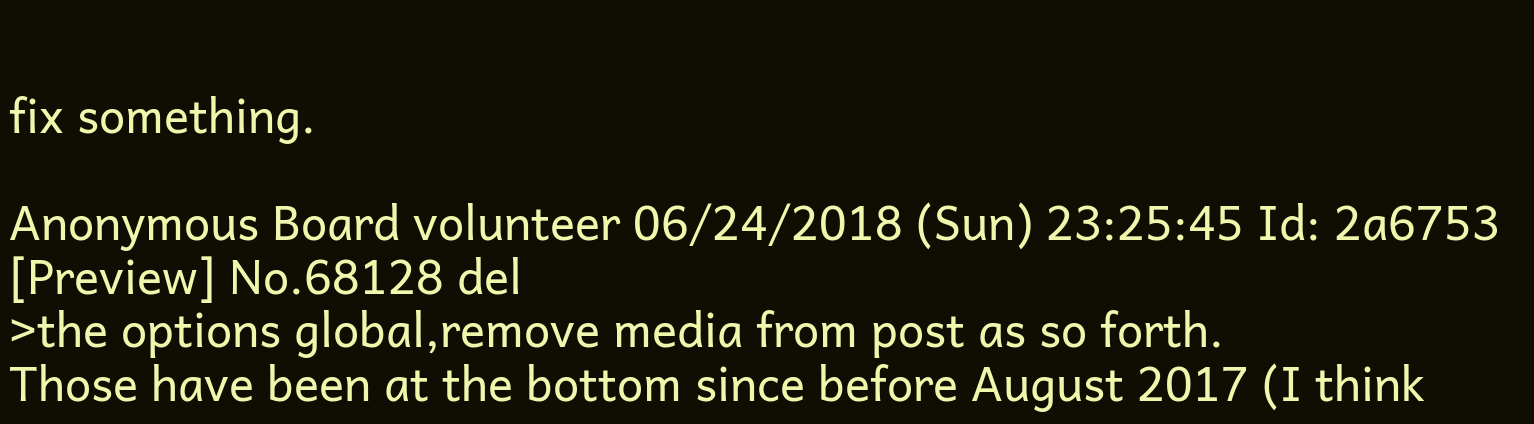fix something.

Anonymous Board volunteer 06/24/2018 (Sun) 23:25:45 Id: 2a6753 [Preview] No.68128 del
>the options global,remove media from post as so forth.
Those have been at the bottom since before August 2017 (I think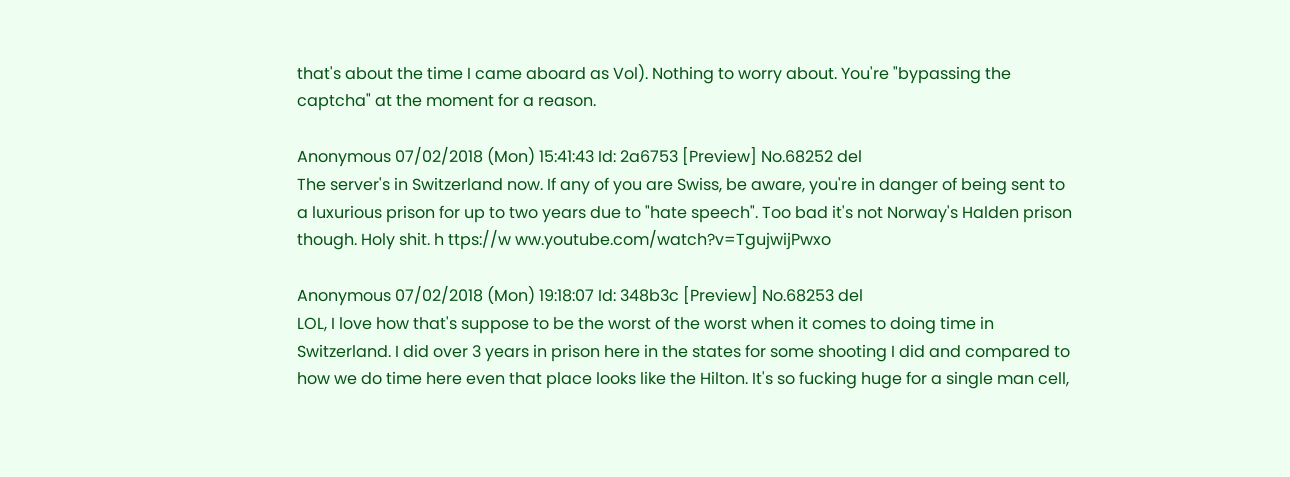that's about the time I came aboard as Vol). Nothing to worry about. You're "bypassing the captcha" at the moment for a reason.

Anonymous 07/02/2018 (Mon) 15:41:43 Id: 2a6753 [Preview] No.68252 del
The server's in Switzerland now. If any of you are Swiss, be aware, you're in danger of being sent to a luxurious prison for up to two years due to "hate speech". Too bad it's not Norway's Halden prison though. Holy shit. h ttps://w ww.youtube.com/watch?v=TgujwijPwxo

Anonymous 07/02/2018 (Mon) 19:18:07 Id: 348b3c [Preview] No.68253 del
LOL, I love how that's suppose to be the worst of the worst when it comes to doing time in Switzerland. I did over 3 years in prison here in the states for some shooting I did and compared to how we do time here even that place looks like the Hilton. It's so fucking huge for a single man cell,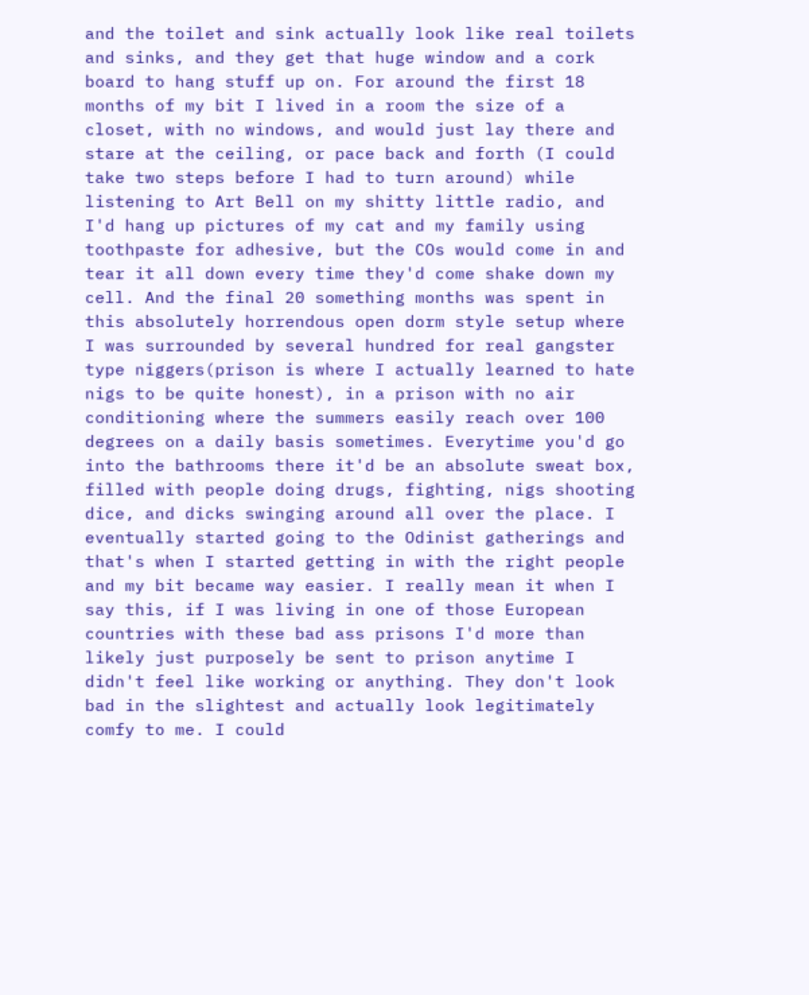and the toilet and sink actually look like real toilets and sinks, and they get that huge window and a cork board to hang stuff up on. For around the first 18 months of my bit I lived in a room the size of a closet, with no windows, and would just lay there and stare at the ceiling, or pace back and forth (I could take two steps before I had to turn around) while listening to Art Bell on my shitty little radio, and I'd hang up pictures of my cat and my family using toothpaste for adhesive, but the COs would come in and tear it all down every time they'd come shake down my cell. And the final 20 something months was spent in this absolutely horrendous open dorm style setup where I was surrounded by several hundred for real gangster type niggers(prison is where I actually learned to hate nigs to be quite honest), in a prison with no air conditioning where the summers easily reach over 100 degrees on a daily basis sometimes. Everytime you'd go into the bathrooms there it'd be an absolute sweat box, filled with people doing drugs, fighting, nigs shooting dice, and dicks swinging around all over the place. I eventually started going to the Odinist gatherings and that's when I started getting in with the right people and my bit became way easier. I really mean it when I say this, if I was living in one of those European countries with these bad ass prisons I'd more than likely just purposely be sent to prison anytime I didn't feel like working or anything. They don't look bad in the slightest and actually look legitimately comfy to me. I could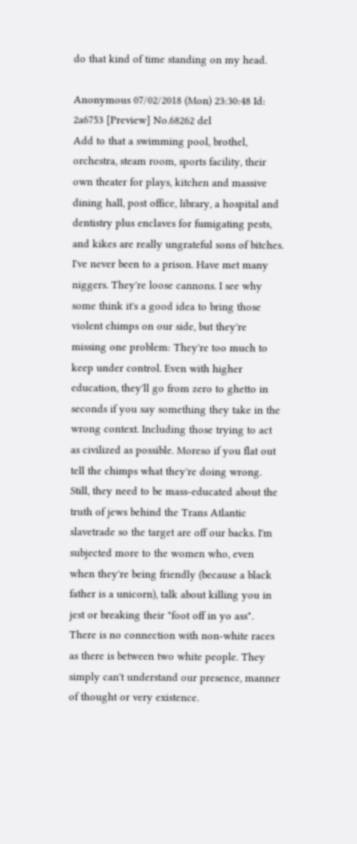do that kind of time standing on my head.

Anonymous 07/02/2018 (Mon) 23:30:48 Id: 2a6753 [Preview] No.68262 del
Add to that a swimming pool, brothel, orchestra, steam room, sports facility, their own theater for plays, kitchen and massive dining hall, post office, library, a hospital and dentistry plus enclaves for fumigating pests, and kikes are really ungrateful sons of bitches. I've never been to a prison. Have met many niggers. They're loose cannons. I see why some think it's a good idea to bring those violent chimps on our side, but they're missing one problem: They're too much to keep under control. Even with higher education, they'll go from zero to ghetto in seconds if you say something they take in the wrong context. Including those trying to act as civilized as possible. Moreso if you flat out tell the chimps what they're doing wrong. Still, they need to be mass-educated about the truth of jews behind the Trans Atlantic slavetrade so the target are off our backs. I'm subjected more to the women who, even when they're being friendly (because a black father is a unicorn), talk about killing you in jest or breaking their "foot off in yo ass". There is no connection with non-white races as there is between two white people. They simply can't understand our presence, manner of thought or very existence.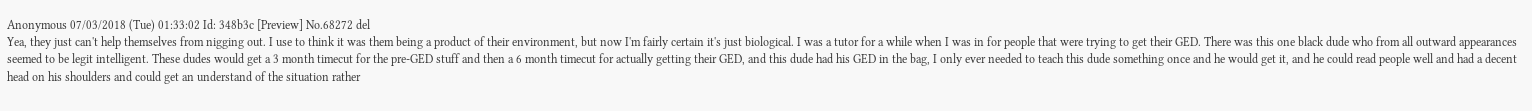Anonymous 07/03/2018 (Tue) 01:33:02 Id: 348b3c [Preview] No.68272 del
Yea, they just can't help themselves from nigging out. I use to think it was them being a product of their environment, but now I'm fairly certain it's just biological. I was a tutor for a while when I was in for people that were trying to get their GED. There was this one black dude who from all outward appearances seemed to be legit intelligent. These dudes would get a 3 month timecut for the pre-GED stuff and then a 6 month timecut for actually getting their GED, and this dude had his GED in the bag, I only ever needed to teach this dude something once and he would get it, and he could read people well and had a decent head on his shoulders and could get an understand of the situation rather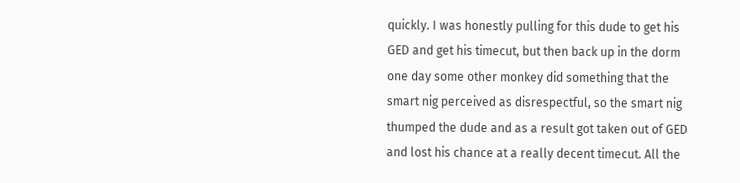quickly. I was honestly pulling for this dude to get his GED and get his timecut, but then back up in the dorm one day some other monkey did something that the smart nig perceived as disrespectful, so the smart nig thumped the dude and as a result got taken out of GED and lost his chance at a really decent timecut. All the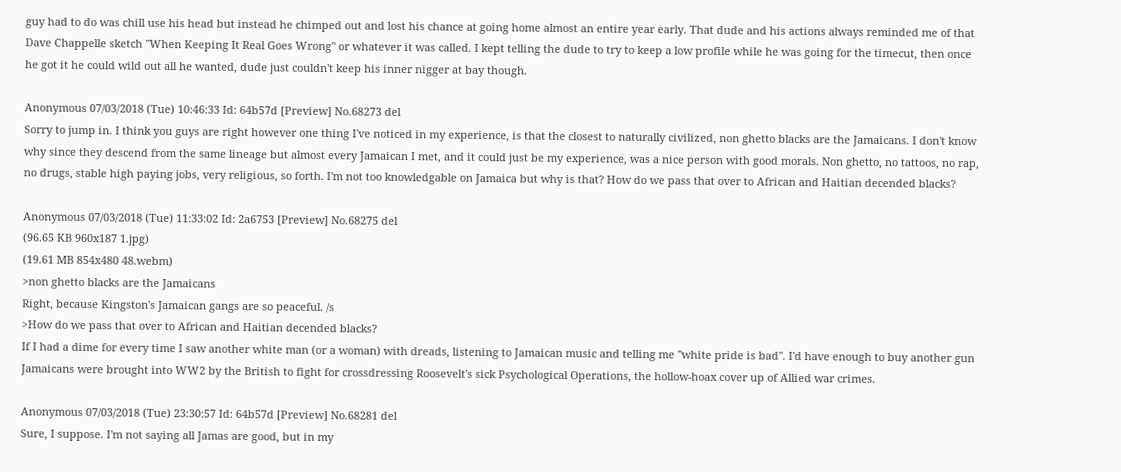guy had to do was chill use his head but instead he chimped out and lost his chance at going home almost an entire year early. That dude and his actions always reminded me of that Dave Chappelle sketch "When Keeping It Real Goes Wrong" or whatever it was called. I kept telling the dude to try to keep a low profile while he was going for the timecut, then once he got it he could wild out all he wanted, dude just couldn't keep his inner nigger at bay though.

Anonymous 07/03/2018 (Tue) 10:46:33 Id: 64b57d [Preview] No.68273 del
Sorry to jump in. I think you guys are right however one thing I've noticed in my experience, is that the closest to naturally civilized, non ghetto blacks are the Jamaicans. I don't know why since they descend from the same lineage but almost every Jamaican I met, and it could just be my experience, was a nice person with good morals. Non ghetto, no tattoos, no rap, no drugs, stable high paying jobs, very religious, so forth. I'm not too knowledgable on Jamaica but why is that? How do we pass that over to African and Haitian decended blacks?

Anonymous 07/03/2018 (Tue) 11:33:02 Id: 2a6753 [Preview] No.68275 del
(96.65 KB 960x187 1.jpg)
(19.61 MB 854x480 48.webm)
>non ghetto blacks are the Jamaicans
Right, because Kingston's Jamaican gangs are so peaceful. /s
>How do we pass that over to African and Haitian decended blacks?
If I had a dime for every time I saw another white man (or a woman) with dreads, listening to Jamaican music and telling me "white pride is bad". I'd have enough to buy another gun Jamaicans were brought into WW2 by the British to fight for crossdressing Roosevelt's sick Psychological Operations, the hollow-hoax cover up of Allied war crimes.

Anonymous 07/03/2018 (Tue) 23:30:57 Id: 64b57d [Preview] No.68281 del
Sure, I suppose. I'm not saying all Jamas are good, but in my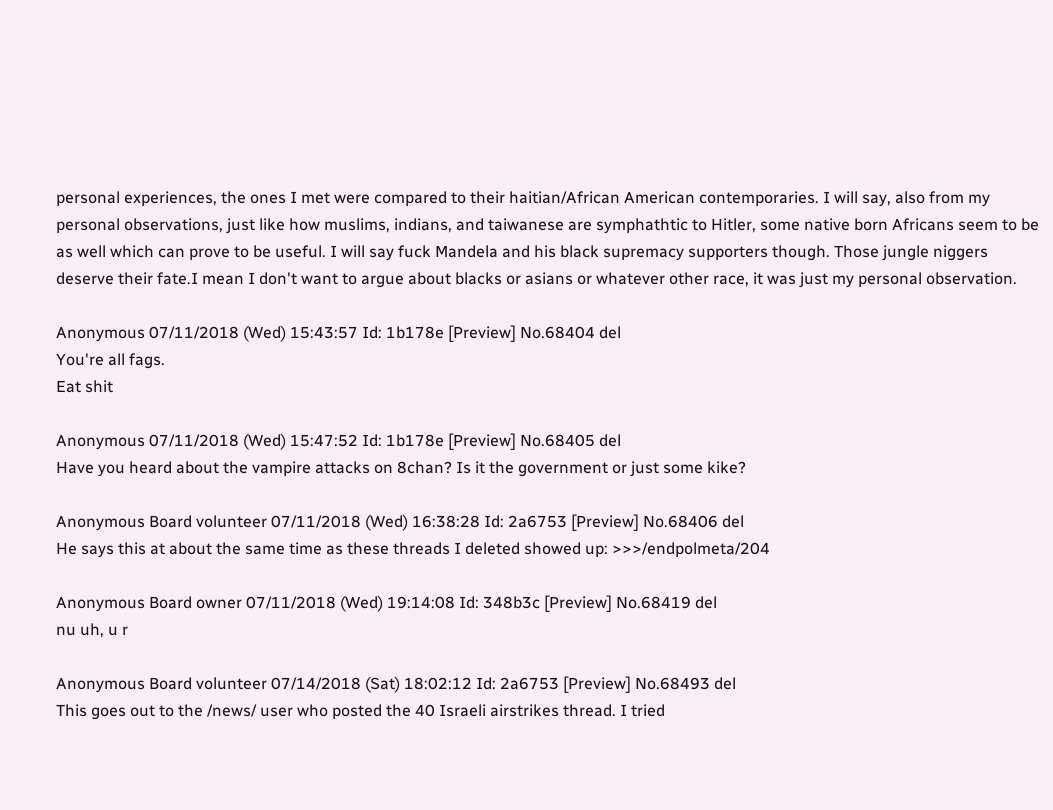personal experiences, the ones I met were compared to their haitian/African American contemporaries. I will say, also from my personal observations, just like how muslims, indians, and taiwanese are symphathtic to Hitler, some native born Africans seem to be as well which can prove to be useful. I will say fuck Mandela and his black supremacy supporters though. Those jungle niggers deserve their fate.I mean I don't want to argue about blacks or asians or whatever other race, it was just my personal observation.

Anonymous 07/11/2018 (Wed) 15:43:57 Id: 1b178e [Preview] No.68404 del
You're all fags.
Eat shit

Anonymous 07/11/2018 (Wed) 15:47:52 Id: 1b178e [Preview] No.68405 del
Have you heard about the vampire attacks on 8chan? Is it the government or just some kike?

Anonymous Board volunteer 07/11/2018 (Wed) 16:38:28 Id: 2a6753 [Preview] No.68406 del
He says this at about the same time as these threads I deleted showed up: >>>/endpolmeta/204

Anonymous Board owner 07/11/2018 (Wed) 19:14:08 Id: 348b3c [Preview] No.68419 del
nu uh, u r

Anonymous Board volunteer 07/14/2018 (Sat) 18:02:12 Id: 2a6753 [Preview] No.68493 del
This goes out to the /news/ user who posted the 40 Israeli airstrikes thread. I tried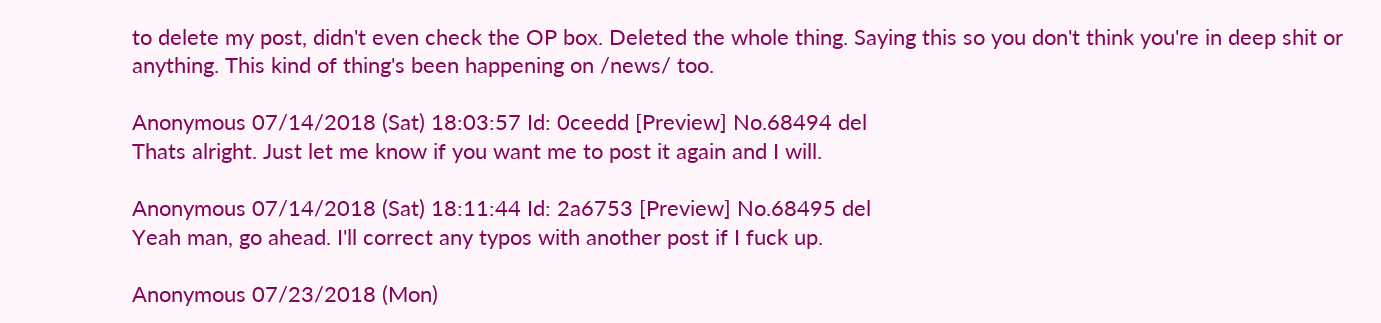to delete my post, didn't even check the OP box. Deleted the whole thing. Saying this so you don't think you're in deep shit or anything. This kind of thing's been happening on /news/ too.

Anonymous 07/14/2018 (Sat) 18:03:57 Id: 0ceedd [Preview] No.68494 del
Thats alright. Just let me know if you want me to post it again and I will.

Anonymous 07/14/2018 (Sat) 18:11:44 Id: 2a6753 [Preview] No.68495 del
Yeah man, go ahead. I'll correct any typos with another post if I fuck up.

Anonymous 07/23/2018 (Mon)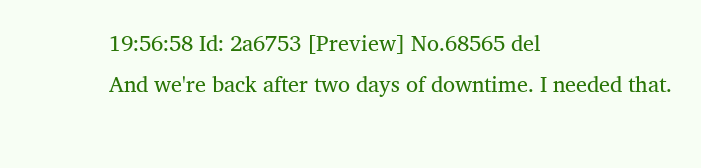19:56:58 Id: 2a6753 [Preview] No.68565 del
And we're back after two days of downtime. I needed that.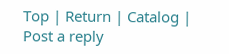Top | Return | Catalog | Post a reply